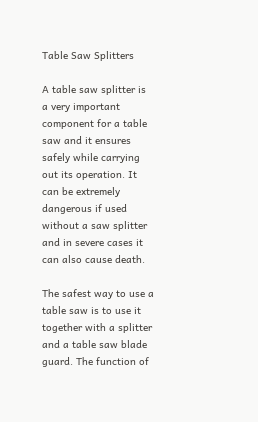Table Saw Splitters

A table saw splitter is a very important component for a table saw and it ensures safely while carrying out its operation. It can be extremely dangerous if used without a saw splitter and in severe cases it can also cause death.

The safest way to use a table saw is to use it together with a splitter and a table saw blade guard. The function of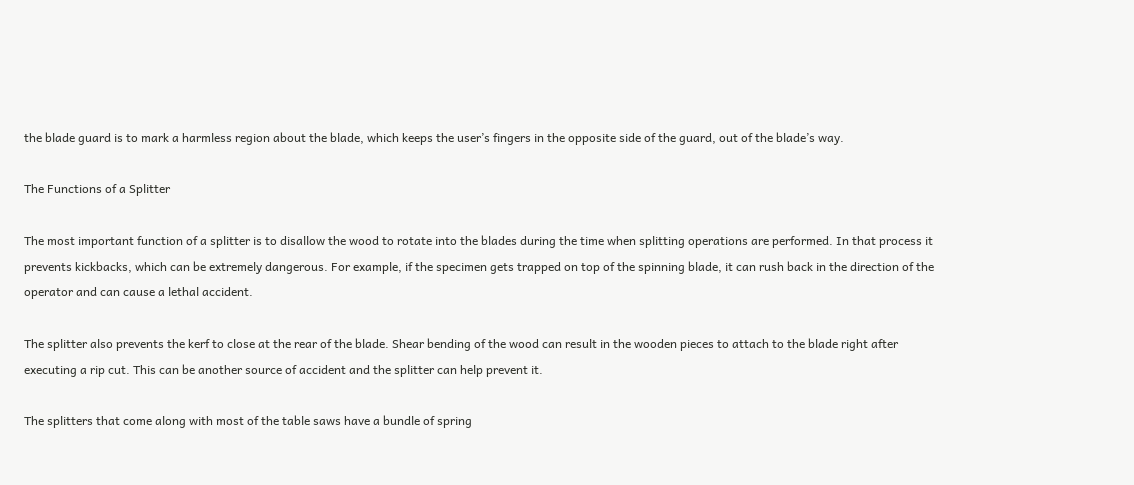the blade guard is to mark a harmless region about the blade, which keeps the user’s fingers in the opposite side of the guard, out of the blade’s way.

The Functions of a Splitter

The most important function of a splitter is to disallow the wood to rotate into the blades during the time when splitting operations are performed. In that process it prevents kickbacks, which can be extremely dangerous. For example, if the specimen gets trapped on top of the spinning blade, it can rush back in the direction of the operator and can cause a lethal accident.

The splitter also prevents the kerf to close at the rear of the blade. Shear bending of the wood can result in the wooden pieces to attach to the blade right after executing a rip cut. This can be another source of accident and the splitter can help prevent it.

The splitters that come along with most of the table saws have a bundle of spring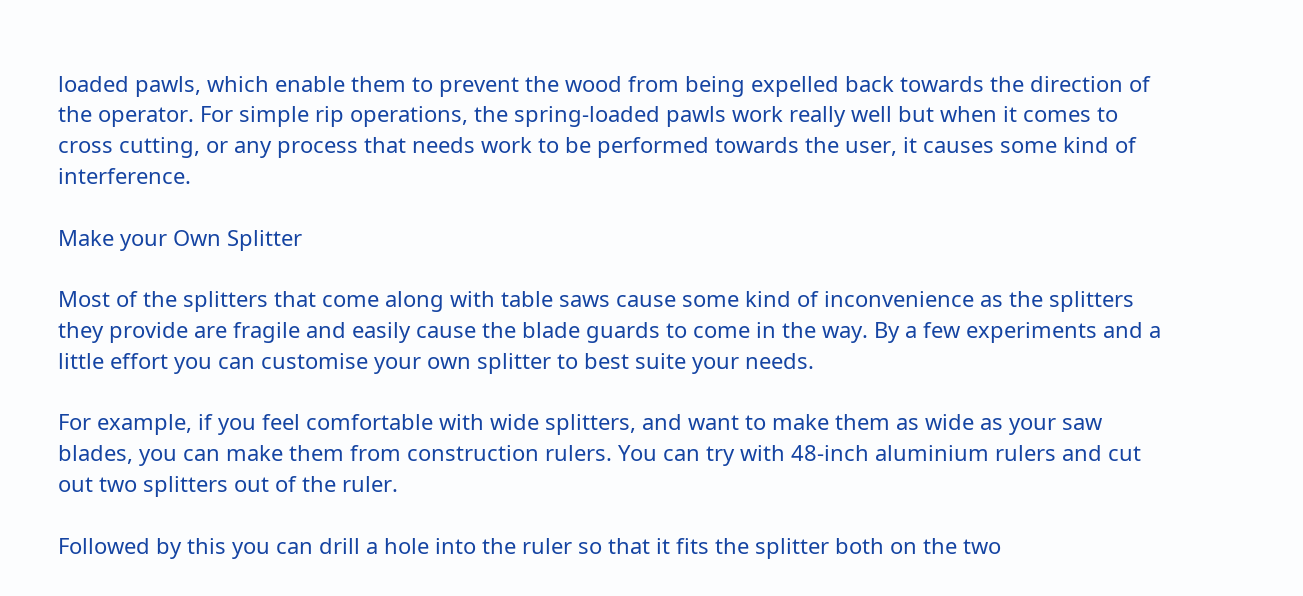loaded pawls, which enable them to prevent the wood from being expelled back towards the direction of the operator. For simple rip operations, the spring-loaded pawls work really well but when it comes to cross cutting, or any process that needs work to be performed towards the user, it causes some kind of interference.

Make your Own Splitter

Most of the splitters that come along with table saws cause some kind of inconvenience as the splitters they provide are fragile and easily cause the blade guards to come in the way. By a few experiments and a little effort you can customise your own splitter to best suite your needs.

For example, if you feel comfortable with wide splitters, and want to make them as wide as your saw blades, you can make them from construction rulers. You can try with 48-inch aluminium rulers and cut out two splitters out of the ruler.

Followed by this you can drill a hole into the ruler so that it fits the splitter both on the two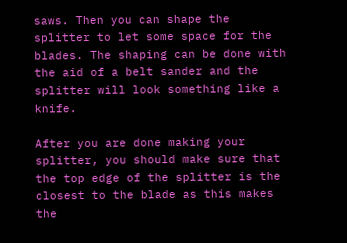saws. Then you can shape the splitter to let some space for the blades. The shaping can be done with the aid of a belt sander and the splitter will look something like a knife.

After you are done making your splitter, you should make sure that the top edge of the splitter is the closest to the blade as this makes the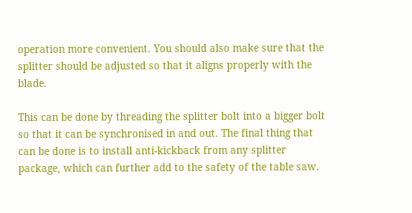operation more convenient. You should also make sure that the splitter should be adjusted so that it aligns properly with the blade.

This can be done by threading the splitter bolt into a bigger bolt so that it can be synchronised in and out. The final thing that can be done is to install anti-kickback from any splitter package, which can further add to the safety of the table saw.